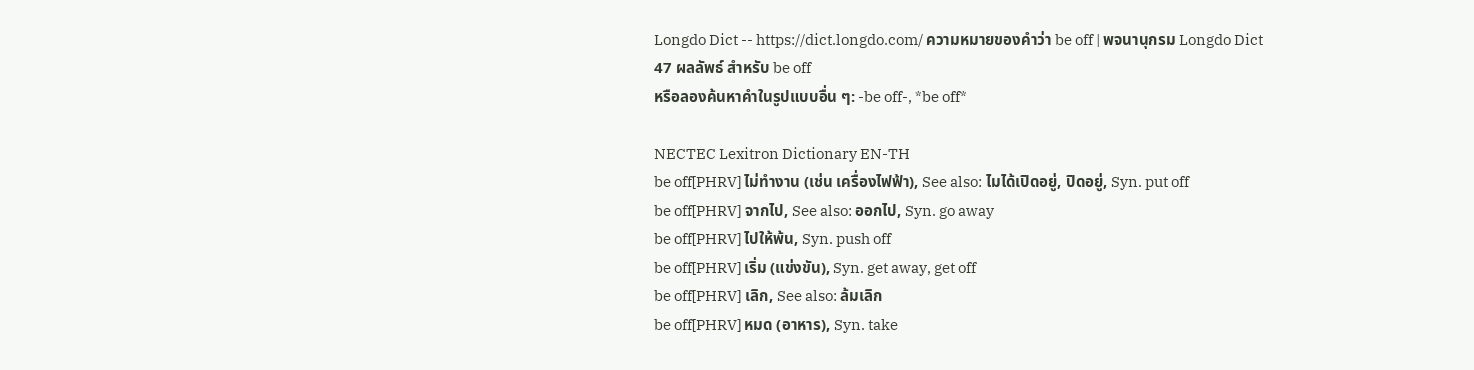Longdo Dict -- https://dict.longdo.com/ ความหมายของคำว่า be off | พจนานุกรม Longdo Dict
47 ผลลัพธ์ สำหรับ be off
หรือลองค้นหาคำในรูปแบบอื่น ๆ: -be off-, *be off*

NECTEC Lexitron Dictionary EN-TH
be off[PHRV] ไม่ทำงาน (เช่น เครื่องไฟฟ้า), See also: ไมได้เปิดอยู่, ปิดอยู่, Syn. put off
be off[PHRV] จากไป, See also: ออกไป, Syn. go away
be off[PHRV] ไปให้พ้น, Syn. push off
be off[PHRV] เริ่ม (แข่งขัน), Syn. get away, get off
be off[PHRV] เลิก, See also: ล้มเลิก
be off[PHRV] หมด (อาหาร), Syn. take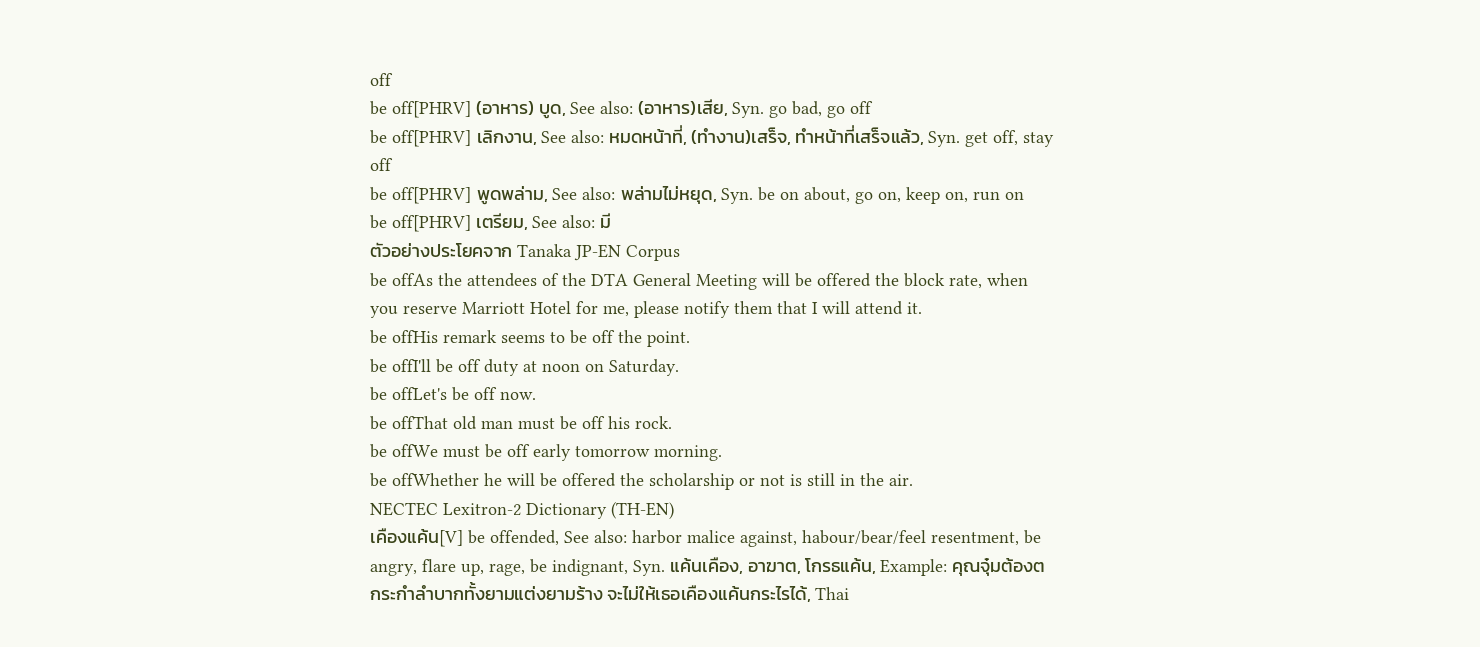off
be off[PHRV] (อาหาร) บูด, See also: (อาหาร)เสีย, Syn. go bad, go off
be off[PHRV] เลิกงาน, See also: หมดหน้าที่, (ทำงาน)เสร็จ, ทำหน้าที่เสร็จแล้ว, Syn. get off, stay off
be off[PHRV] พูดพล่าม, See also: พล่ามไม่หยุด, Syn. be on about, go on, keep on, run on
be off[PHRV] เตรียม, See also: มี
ตัวอย่างประโยคจาก Tanaka JP-EN Corpus
be offAs the attendees of the DTA General Meeting will be offered the block rate, when you reserve Marriott Hotel for me, please notify them that I will attend it.
be offHis remark seems to be off the point.
be offI'll be off duty at noon on Saturday.
be offLet's be off now.
be offThat old man must be off his rock.
be offWe must be off early tomorrow morning.
be offWhether he will be offered the scholarship or not is still in the air.
NECTEC Lexitron-2 Dictionary (TH-EN)
เคืองแค้น[V] be offended, See also: harbor malice against, habour/bear/feel resentment, be angry, flare up, rage, be indignant, Syn. แค้นเคือง, อาฆาต, โกรธแค้น, Example: คุณจุ๋มต้องตกระกำลำบากทั้งยามแต่งยามร้าง จะไม่ให้เธอเคืองแค้นกระไรได้, Thai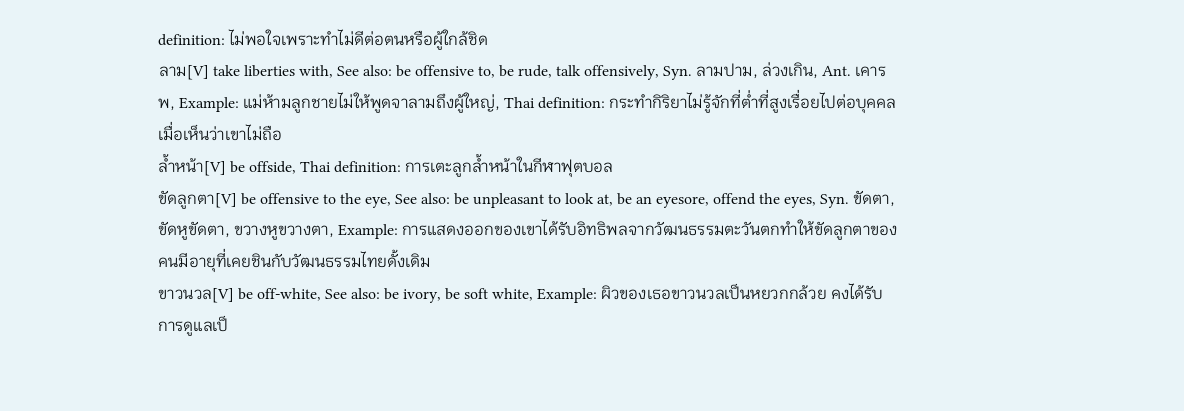definition: ไม่พอใจเพราะทำไม่ดีต่อตนหรือผู้ใกล้ชิด
ลาม[V] take liberties with, See also: be offensive to, be rude, talk offensively, Syn. ลามปาม, ล่วงเกิน, Ant. เคารพ, Example: แม่ห้ามลูกชายไม่ให้พูดจาลามถึงผู้ใหญ่, Thai definition: กระทำกิริยาไม่รู้จักที่ต่ำที่สูงเรื่อยไปต่อบุคคลเมื่อเห็นว่าเขาไม่ถือ
ล้ำหน้า[V] be offside, Thai definition: การเตะลูกล้ำหน้าในกีฬาฟุตบอล
ขัดลูกตา[V] be offensive to the eye, See also: be unpleasant to look at, be an eyesore, offend the eyes, Syn. ขัดตา, ขัดหูขัดตา, ขวางหูขวางตา, Example: การแสดงออกของเขาได้รับอิทธิพลจากวัฒนธรรมตะวันตกทำให้ขัดลูกตาของคนมีอายุที่เคยชินกับวัฒนธรรมไทยดั้งเดิม
ขาวนวล[V] be off-white, See also: be ivory, be soft white, Example: ผิวของเธอขาวนวลเป็นหยวกกล้วย คงได้รับการดูแลเป็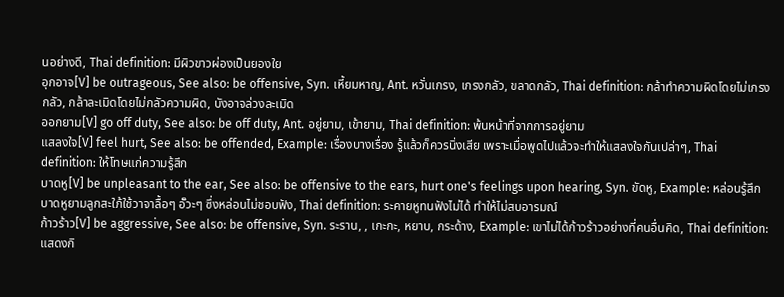นอย่างดี, Thai definition: มีผิวขาวผ่องเป็นยองใย
อุกอาจ[V] be outrageous, See also: be offensive, Syn. เหี้ยมหาญ, Ant. หวั่นเกรง, เกรงกลัว, ขลาดกลัว, Thai definition: กล้าทำความผิดโดยไม่เกรงกลัว, กล้าละเมิดโดยไม่กลัวความผิด, บังอาจล่วงละเมิด
ออกยาม[V] go off duty, See also: be off duty, Ant. อยู่ยาม, เข้ายาม, Thai definition: พ้นหน้าที่จากการอยู่ยาม
แสลงใจ[V] feel hurt, See also: be offended, Example: เรื่องบางเรื่อง รู้แล้วก็ควรนิ่งเสีย เพราะเมื่อพูดไปแล้วจะทำให้แสลงใจกันเปล่าๆ, Thai definition: ให้โทษแก่ความรู้สึก
บาดหู[V] be unpleasant to the ear, See also: be offensive to the ears, hurt one's feelings upon hearing, Syn. ขัดหู, Example: หล่อนรู้สึกบาดหูยามลูกสะใภ้ใช้วาจาลื้อๆ อั๊วะๆ ซึ่งหล่อนไม่ชอบฟัง, Thai definition: ระคายหูทนฟังไม่ได้ ทำให้ไม่สบอารมณ์
ก้าวร้าว[V] be aggressive, See also: be offensive, Syn. ระราน, , เกะกะ, หยาบ, กระด้าง, Example: เขาไม่ได้ก้าวร้าวอย่างที่คนอื่นคิด, Thai definition: แสดงกิ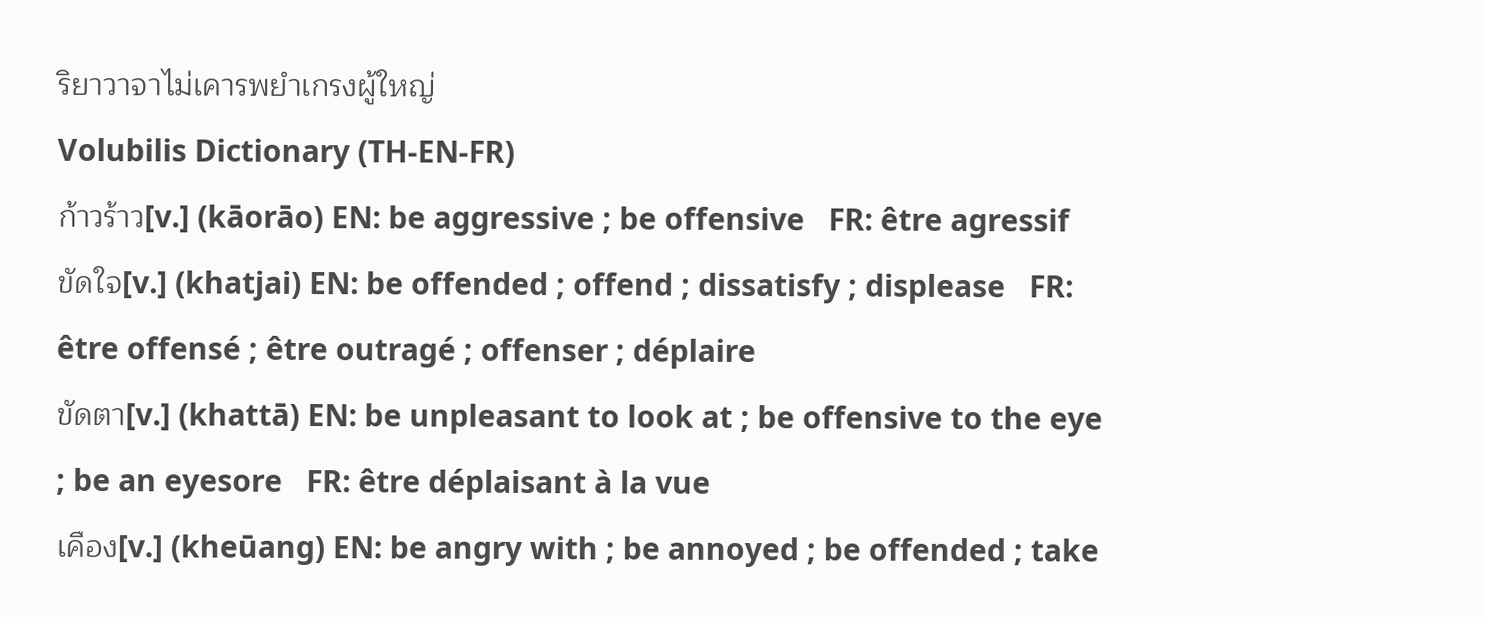ริยาวาจาไม่เคารพยำเกรงผู้ใหญ่
Volubilis Dictionary (TH-EN-FR)
ก้าวร้าว[v.] (kāorāo) EN: be aggressive ; be offensive   FR: être agressif
ขัดใจ[v.] (khatjai) EN: be offended ; offend ; dissatisfy ; displease   FR: être offensé ; être outragé ; offenser ; déplaire
ขัดตา[v.] (khattā) EN: be unpleasant to look at ; be offensive to the eye ; be an eyesore   FR: être déplaisant à la vue
เคือง[v.] (kheūang) EN: be angry with ; be annoyed ; be offended ; take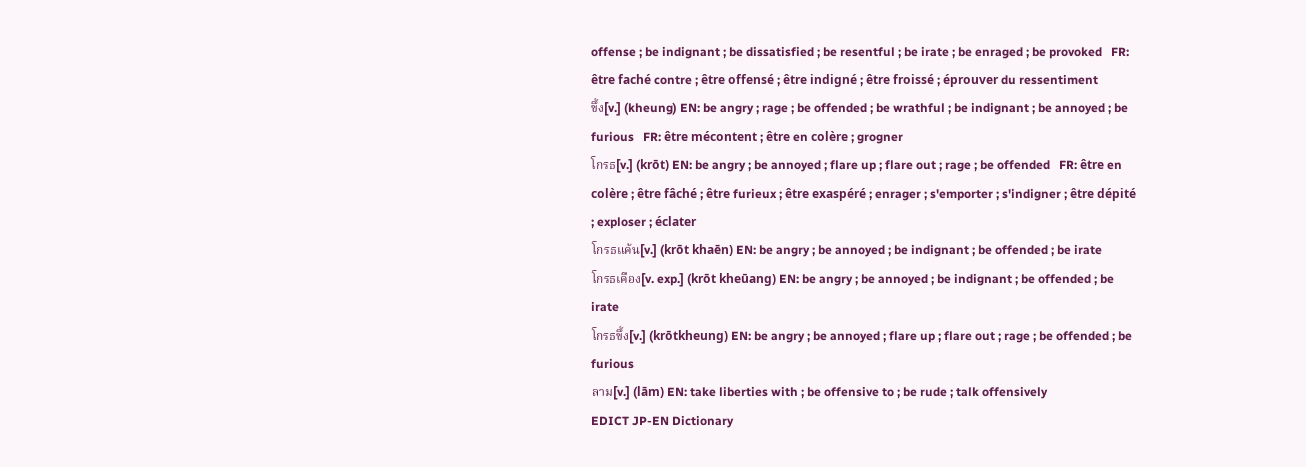offense ; be indignant ; be dissatisfied ; be resentful ; be irate ; be enraged ; be provoked   FR: être faché contre ; être offensé ; être indigné ; être froissé ; éprouver du ressentiment
ขึ้ง[v.] (kheung) EN: be angry ; rage ; be offended ; be wrathful ; be indignant ; be annoyed ; be furious   FR: être mécontent ; être en colère ; grogner
โกรธ[v.] (krōt) EN: be angry ; be annoyed ; flare up ; flare out ; rage ; be offended   FR: être en colère ; être fâché ; être furieux ; être exaspéré ; enrager ; s'emporter ; s'indigner ; être dépité ; exploser ; éclater
โกรธแค้น[v.] (krōt khaēn) EN: be angry ; be annoyed ; be indignant ; be offended ; be irate
โกรธเคือง[v. exp.] (krōt kheūang) EN: be angry ; be annoyed ; be indignant ; be offended ; be irate
โกรธขึ้ง[v.] (krōtkheung) EN: be angry ; be annoyed ; flare up ; flare out ; rage ; be offended ; be furious
ลาม[v.] (lām) EN: take liberties with ; be offensive to ; be rude ; talk offensively
EDICT JP-EN Dictionary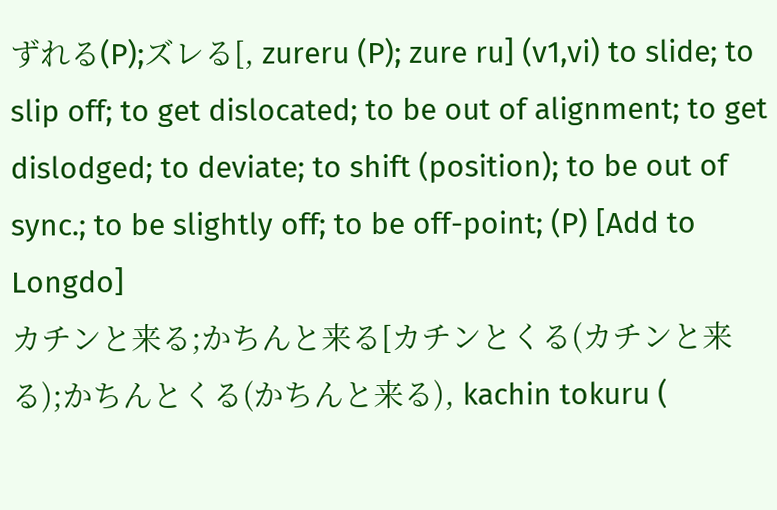ずれる(P);ズレる[, zureru (P); zure ru] (v1,vi) to slide; to slip off; to get dislocated; to be out of alignment; to get dislodged; to deviate; to shift (position); to be out of sync.; to be slightly off; to be off-point; (P) [Add to Longdo]
カチンと来る;かちんと来る[カチンとくる(カチンと来る);かちんとくる(かちんと来る), kachin tokuru (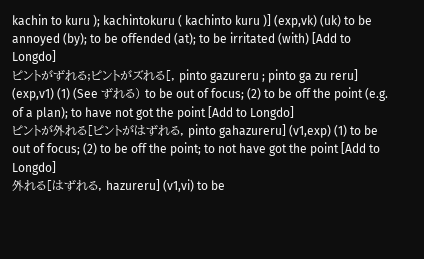kachin to kuru ); kachintokuru ( kachinto kuru )] (exp,vk) (uk) to be annoyed (by); to be offended (at); to be irritated (with) [Add to Longdo]
ピントがずれる;ピントがズれる[, pinto gazureru ; pinto ga zu reru] (exp,v1) (1) (See ずれる) to be out of focus; (2) to be off the point (e.g. of a plan); to have not got the point [Add to Longdo]
ピントが外れる[ピントがはずれる, pinto gahazureru] (v1,exp) (1) to be out of focus; (2) to be off the point; to not have got the point [Add to Longdo]
外れる[はずれる, hazureru] (v1,vi) to be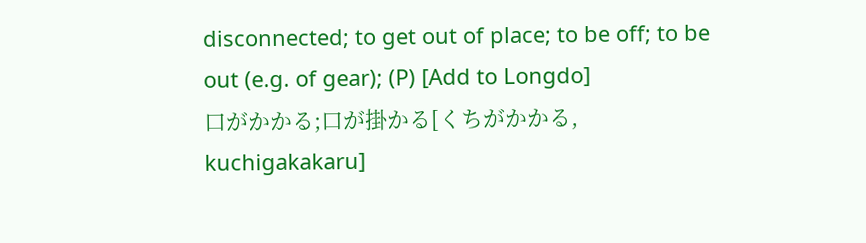disconnected; to get out of place; to be off; to be out (e.g. of gear); (P) [Add to Longdo]
口がかかる;口が掛かる[くちがかかる, kuchigakakaru]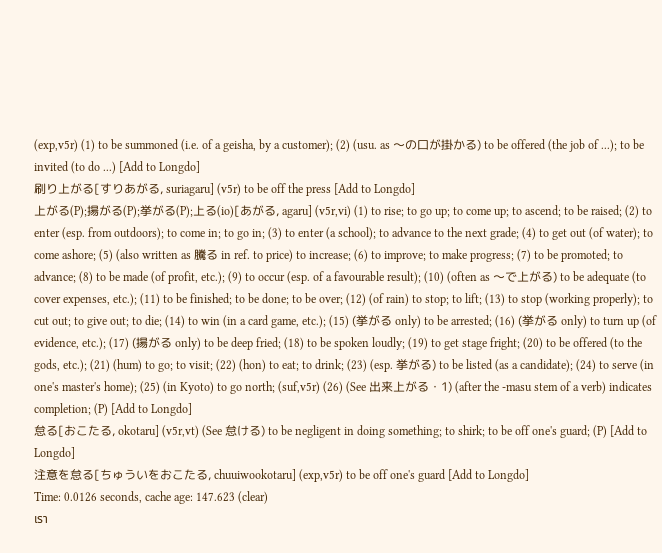(exp,v5r) (1) to be summoned (i.e. of a geisha, by a customer); (2) (usu. as 〜の口が掛かる) to be offered (the job of ...); to be invited (to do ...) [Add to Longdo]
刷り上がる[すりあがる, suriagaru] (v5r) to be off the press [Add to Longdo]
上がる(P);揚がる(P);挙がる(P);上る(io)[あがる, agaru] (v5r,vi) (1) to rise; to go up; to come up; to ascend; to be raised; (2) to enter (esp. from outdoors); to come in; to go in; (3) to enter (a school); to advance to the next grade; (4) to get out (of water); to come ashore; (5) (also written as 騰る in ref. to price) to increase; (6) to improve; to make progress; (7) to be promoted; to advance; (8) to be made (of profit, etc.); (9) to occur (esp. of a favourable result); (10) (often as 〜で上がる) to be adequate (to cover expenses, etc.); (11) to be finished; to be done; to be over; (12) (of rain) to stop; to lift; (13) to stop (working properly); to cut out; to give out; to die; (14) to win (in a card game, etc.); (15) (挙がる only) to be arrested; (16) (挙がる only) to turn up (of evidence, etc.); (17) (揚がる only) to be deep fried; (18) to be spoken loudly; (19) to get stage fright; (20) to be offered (to the gods, etc.); (21) (hum) to go; to visit; (22) (hon) to eat; to drink; (23) (esp. 挙がる) to be listed (as a candidate); (24) to serve (in one's master's home); (25) (in Kyoto) to go north; (suf,v5r) (26) (See 出来上がる・1) (after the -masu stem of a verb) indicates completion; (P) [Add to Longdo]
怠る[おこたる, okotaru] (v5r,vt) (See 怠ける) to be negligent in doing something; to shirk; to be off one's guard; (P) [Add to Longdo]
注意を怠る[ちゅういをおこたる, chuuiwookotaru] (exp,v5r) to be off one's guard [Add to Longdo]
Time: 0.0126 seconds, cache age: 147.623 (clear)
เรา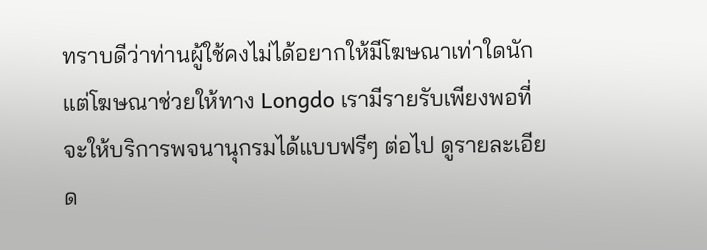ทราบดีว่าท่านผู้ใช้คงไม่ได้อยากให้มีโฆษณาเท่าใดนัก แต่โฆษณาช่วยให้ทาง Longdo เรามีรายรับเพียงพอที่จะให้บริการพจนานุกรมได้แบบฟรีๆ ต่อไป ดูรายละเอียด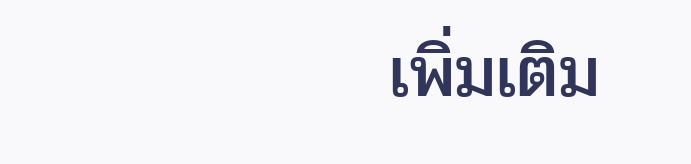เพิ่มเติม